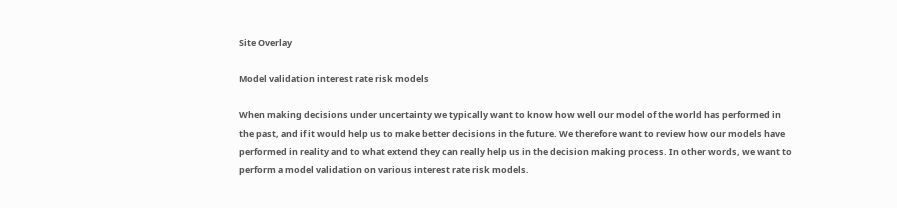Site Overlay

Model validation interest rate risk models

When making decisions under uncertainty we typically want to know how well our model of the world has performed in the past, and if it would help us to make better decisions in the future. We therefore want to review how our models have performed in reality and to what extend they can really help us in the decision making process. In other words, we want to perform a model validation on various interest rate risk models.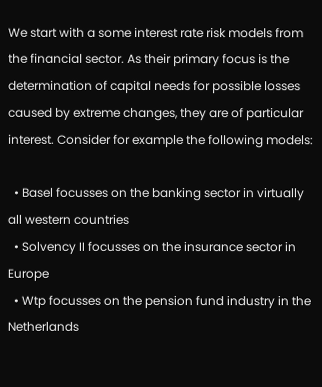We start with a some interest rate risk models from the financial sector. As their primary focus is the determination of capital needs for possible losses caused by extreme changes, they are of particular interest. Consider for example the following models:

  • Basel focusses on the banking sector in virtually all western countries
  • Solvency II focusses on the insurance sector in Europe
  • Wtp focusses on the pension fund industry in the Netherlands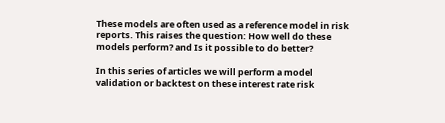These models are often used as a reference model in risk reports. This raises the question: How well do these models perform? and Is it possible to do better?

In this series of articles we will perform a model validation or backtest on these interest rate risk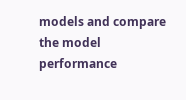models and compare the model performance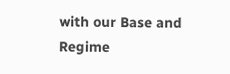with our Base and Regime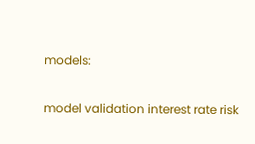models:

model validation interest rate risk